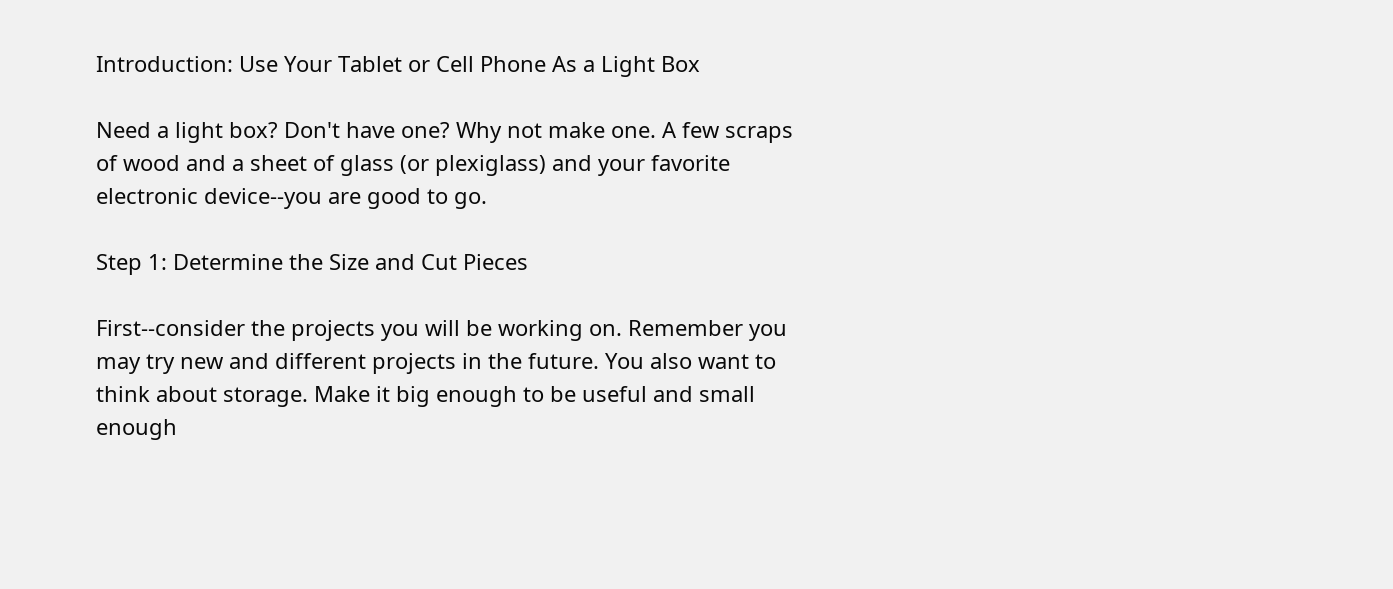Introduction: Use Your Tablet or Cell Phone As a Light Box

Need a light box? Don't have one? Why not make one. A few scraps of wood and a sheet of glass (or plexiglass) and your favorite electronic device--you are good to go.

Step 1: Determine the Size and Cut Pieces

First--consider the projects you will be working on. Remember you may try new and different projects in the future. You also want to think about storage. Make it big enough to be useful and small enough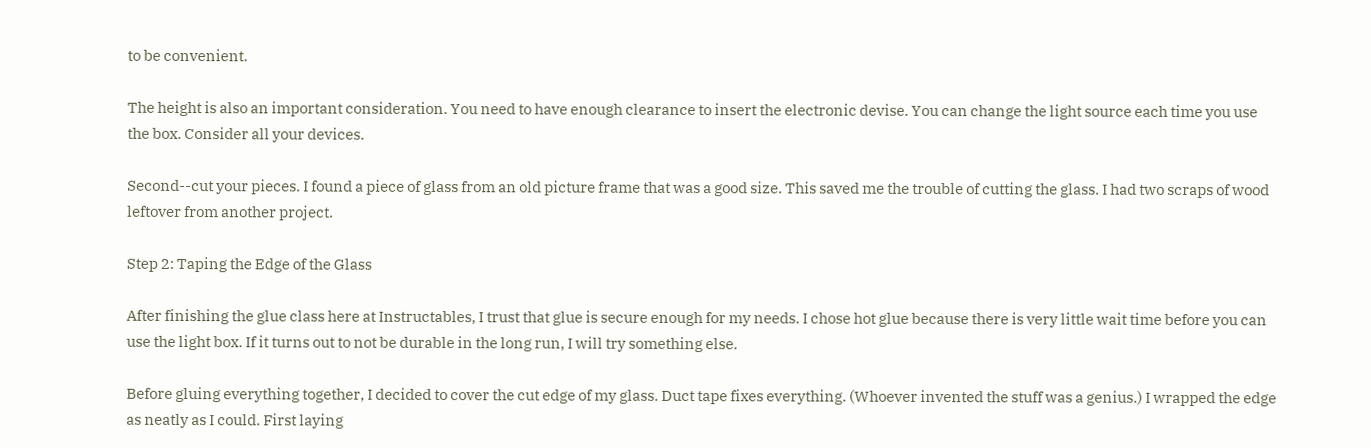to be convenient.

The height is also an important consideration. You need to have enough clearance to insert the electronic devise. You can change the light source each time you use the box. Consider all your devices.

Second--cut your pieces. I found a piece of glass from an old picture frame that was a good size. This saved me the trouble of cutting the glass. I had two scraps of wood leftover from another project.

Step 2: Taping the Edge of the Glass

After finishing the glue class here at Instructables, I trust that glue is secure enough for my needs. I chose hot glue because there is very little wait time before you can use the light box. If it turns out to not be durable in the long run, I will try something else.

Before gluing everything together, I decided to cover the cut edge of my glass. Duct tape fixes everything. (Whoever invented the stuff was a genius.) I wrapped the edge as neatly as I could. First laying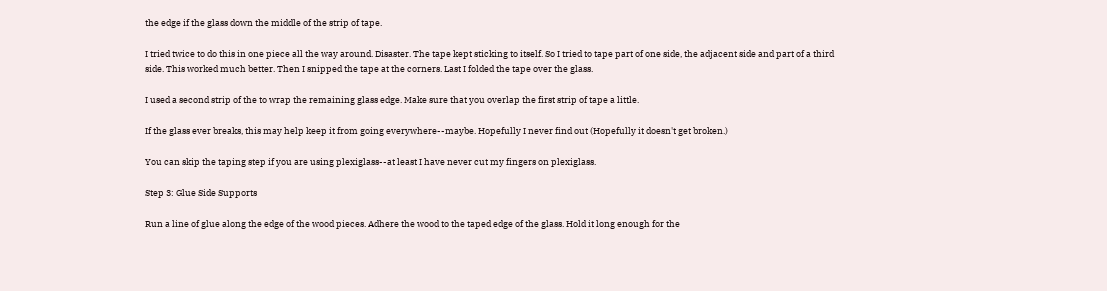the edge if the glass down the middle of the strip of tape.

I tried twice to do this in one piece all the way around. Disaster. The tape kept sticking to itself. So I tried to tape part of one side, the adjacent side and part of a third side. This worked much better. Then I snipped the tape at the corners. Last I folded the tape over the glass.

I used a second strip of the to wrap the remaining glass edge. Make sure that you overlap the first strip of tape a little.

If the glass ever breaks, this may help keep it from going everywhere--maybe. Hopefully I never find out (Hopefully it doesn't get broken.)

You can skip the taping step if you are using plexiglass--at least I have never cut my fingers on plexiglass.

Step 3: Glue Side Supports

Run a line of glue along the edge of the wood pieces. Adhere the wood to the taped edge of the glass. Hold it long enough for the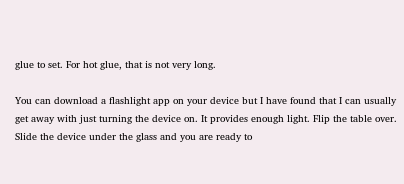glue to set. For hot glue, that is not very long.

You can download a flashlight app on your device but I have found that I can usually get away with just turning the device on. It provides enough light. Flip the table over. Slide the device under the glass and you are ready to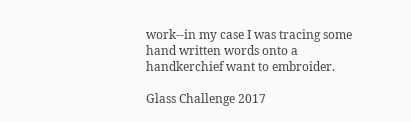work--in my case I was tracing some hand written words onto a handkerchief want to embroider.

Glass Challenge 2017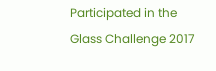Participated in the
Glass Challenge 2017